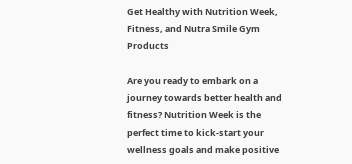Get Healthy with Nutrition Week, Fitness, and Nutra Smile Gym Products

Are you ready to embark on a journey towards better health and fitness? Nutrition Week is the perfect time to kick-start your wellness goals and make positive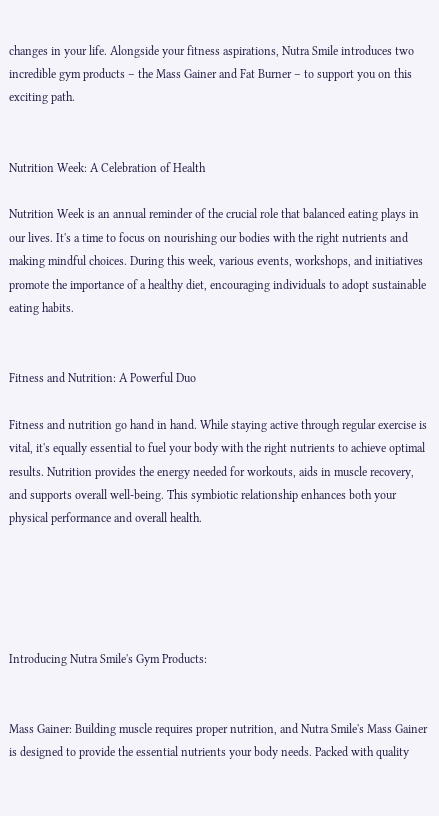changes in your life. Alongside your fitness aspirations, Nutra Smile introduces two incredible gym products – the Mass Gainer and Fat Burner – to support you on this exciting path.


Nutrition Week: A Celebration of Health

Nutrition Week is an annual reminder of the crucial role that balanced eating plays in our lives. It's a time to focus on nourishing our bodies with the right nutrients and making mindful choices. During this week, various events, workshops, and initiatives promote the importance of a healthy diet, encouraging individuals to adopt sustainable eating habits.


Fitness and Nutrition: A Powerful Duo

Fitness and nutrition go hand in hand. While staying active through regular exercise is vital, it's equally essential to fuel your body with the right nutrients to achieve optimal results. Nutrition provides the energy needed for workouts, aids in muscle recovery, and supports overall well-being. This symbiotic relationship enhances both your physical performance and overall health.





Introducing Nutra Smile's Gym Products:


Mass Gainer: Building muscle requires proper nutrition, and Nutra Smile's Mass Gainer is designed to provide the essential nutrients your body needs. Packed with quality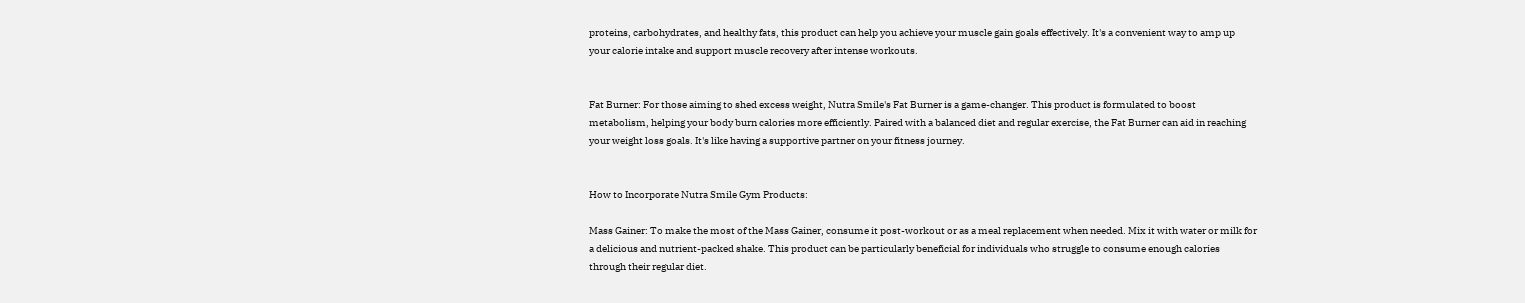proteins, carbohydrates, and healthy fats, this product can help you achieve your muscle gain goals effectively. It's a convenient way to amp up your calorie intake and support muscle recovery after intense workouts.


Fat Burner: For those aiming to shed excess weight, Nutra Smile's Fat Burner is a game-changer. This product is formulated to boost metabolism, helping your body burn calories more efficiently. Paired with a balanced diet and regular exercise, the Fat Burner can aid in reaching your weight loss goals. It's like having a supportive partner on your fitness journey.


How to Incorporate Nutra Smile Gym Products:

Mass Gainer: To make the most of the Mass Gainer, consume it post-workout or as a meal replacement when needed. Mix it with water or milk for a delicious and nutrient-packed shake. This product can be particularly beneficial for individuals who struggle to consume enough calories through their regular diet.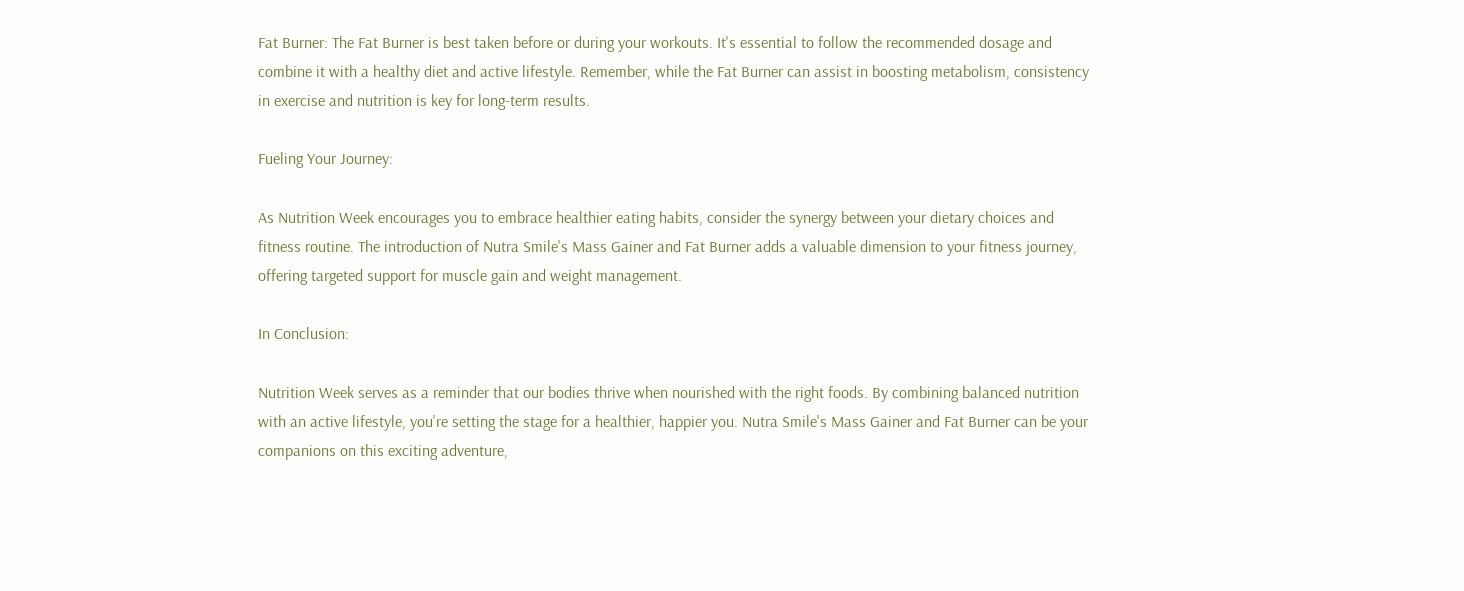Fat Burner: The Fat Burner is best taken before or during your workouts. It's essential to follow the recommended dosage and combine it with a healthy diet and active lifestyle. Remember, while the Fat Burner can assist in boosting metabolism, consistency in exercise and nutrition is key for long-term results.

Fueling Your Journey:

As Nutrition Week encourages you to embrace healthier eating habits, consider the synergy between your dietary choices and fitness routine. The introduction of Nutra Smile's Mass Gainer and Fat Burner adds a valuable dimension to your fitness journey, offering targeted support for muscle gain and weight management.

In Conclusion:

Nutrition Week serves as a reminder that our bodies thrive when nourished with the right foods. By combining balanced nutrition with an active lifestyle, you're setting the stage for a healthier, happier you. Nutra Smile's Mass Gainer and Fat Burner can be your companions on this exciting adventure,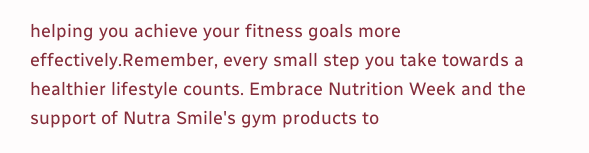helping you achieve your fitness goals more effectively.Remember, every small step you take towards a healthier lifestyle counts. Embrace Nutrition Week and the support of Nutra Smile's gym products to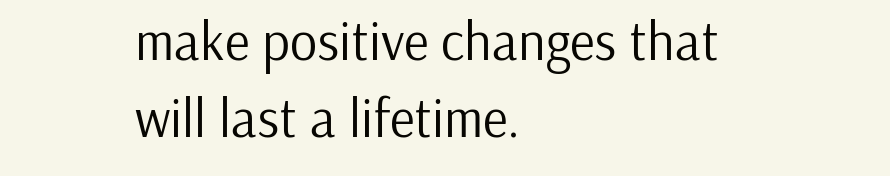make positive changes that will last a lifetime.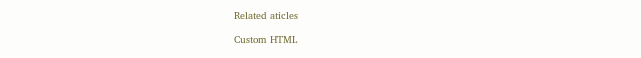Related aticles

Custom HTML